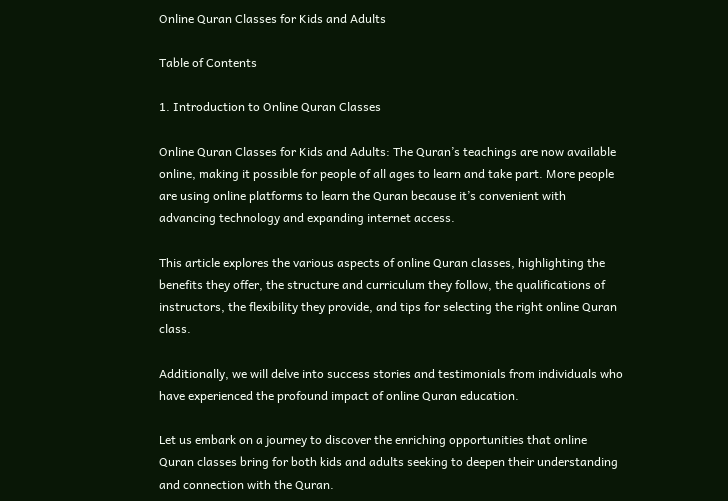Online Quran Classes for Kids and Adults

Table of Contents

1. Introduction to Online Quran Classes

Online Quran Classes for Kids and Adults: The Quran’s teachings are now available online, making it possible for people of all ages to learn and take part. More people are using online platforms to learn the Quran because it’s convenient with advancing technology and expanding internet access.

This article explores the various aspects of online Quran classes, highlighting the benefits they offer, the structure and curriculum they follow, the qualifications of instructors, the flexibility they provide, and tips for selecting the right online Quran class.

Additionally, we will delve into success stories and testimonials from individuals who have experienced the profound impact of online Quran education.

Let us embark on a journey to discover the enriching opportunities that online Quran classes bring for both kids and adults seeking to deepen their understanding and connection with the Quran.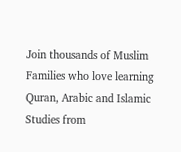Join thousands of Muslim Families who love learning Quran, Arabic and Islamic Studies from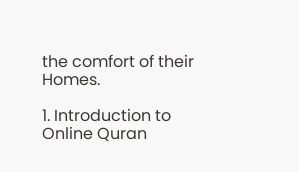the comfort of their Homes.

1. Introduction to Online Quran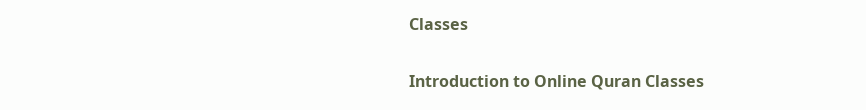Classes

Introduction to Online Quran Classes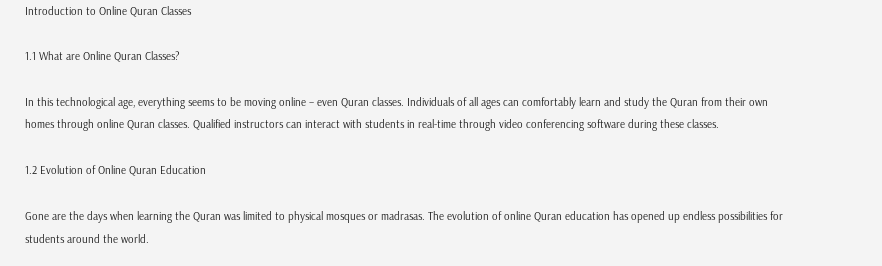Introduction to Online Quran Classes

1.1 What are Online Quran Classes?

In this technological age, everything seems to be moving online – even Quran classes. Individuals of all ages can comfortably learn and study the Quran from their own homes through online Quran classes. Qualified instructors can interact with students in real-time through video conferencing software during these classes.

1.2 Evolution of Online Quran Education

Gone are the days when learning the Quran was limited to physical mosques or madrasas. The evolution of online Quran education has opened up endless possibilities for students around the world.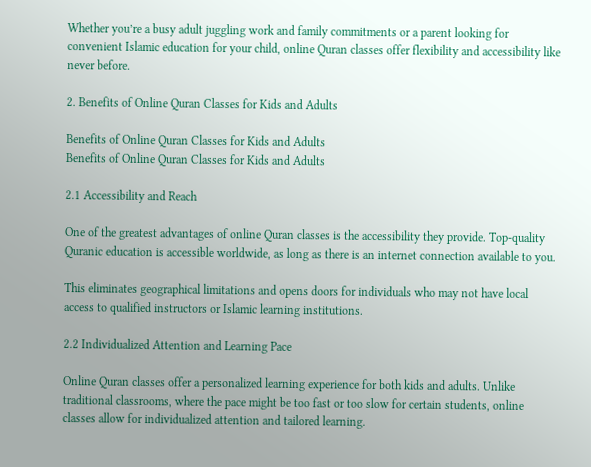Whether you’re a busy adult juggling work and family commitments or a parent looking for convenient Islamic education for your child, online Quran classes offer flexibility and accessibility like never before.

2. Benefits of Online Quran Classes for Kids and Adults

Benefits of Online Quran Classes for Kids and Adults
Benefits of Online Quran Classes for Kids and Adults

2.1 Accessibility and Reach

One of the greatest advantages of online Quran classes is the accessibility they provide. Top-quality Quranic education is accessible worldwide, as long as there is an internet connection available to you.

This eliminates geographical limitations and opens doors for individuals who may not have local access to qualified instructors or Islamic learning institutions.

2.2 Individualized Attention and Learning Pace

Online Quran classes offer a personalized learning experience for both kids and adults. Unlike traditional classrooms, where the pace might be too fast or too slow for certain students, online classes allow for individualized attention and tailored learning.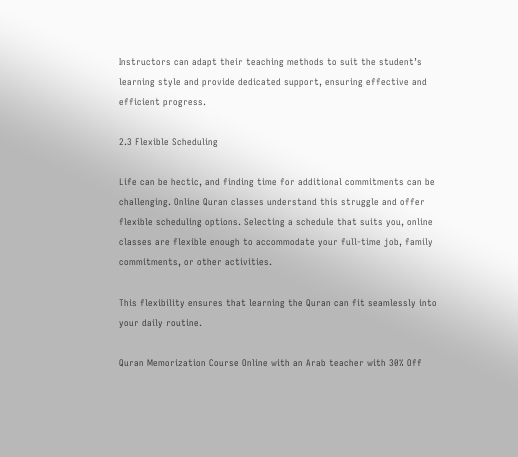Instructors can adapt their teaching methods to suit the student’s learning style and provide dedicated support, ensuring effective and efficient progress.

2.3 Flexible Scheduling

Life can be hectic, and finding time for additional commitments can be challenging. Online Quran classes understand this struggle and offer flexible scheduling options. Selecting a schedule that suits you, online classes are flexible enough to accommodate your full-time job, family commitments, or other activities.

This flexibility ensures that learning the Quran can fit seamlessly into your daily routine.

Quran Memorization Course Online with an Arab teacher with 30% Off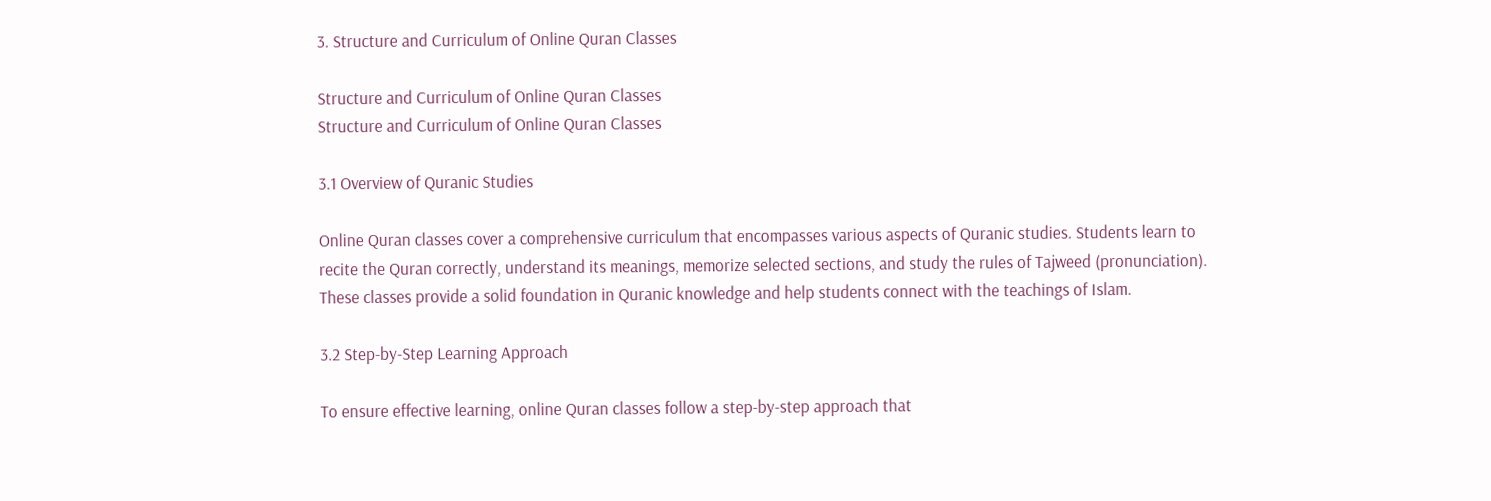3. Structure and Curriculum of Online Quran Classes

Structure and Curriculum of Online Quran Classes
Structure and Curriculum of Online Quran Classes

3.1 Overview of Quranic Studies

Online Quran classes cover a comprehensive curriculum that encompasses various aspects of Quranic studies. Students learn to recite the Quran correctly, understand its meanings, memorize selected sections, and study the rules of Tajweed (pronunciation). These classes provide a solid foundation in Quranic knowledge and help students connect with the teachings of Islam.

3.2 Step-by-Step Learning Approach

To ensure effective learning, online Quran classes follow a step-by-step approach that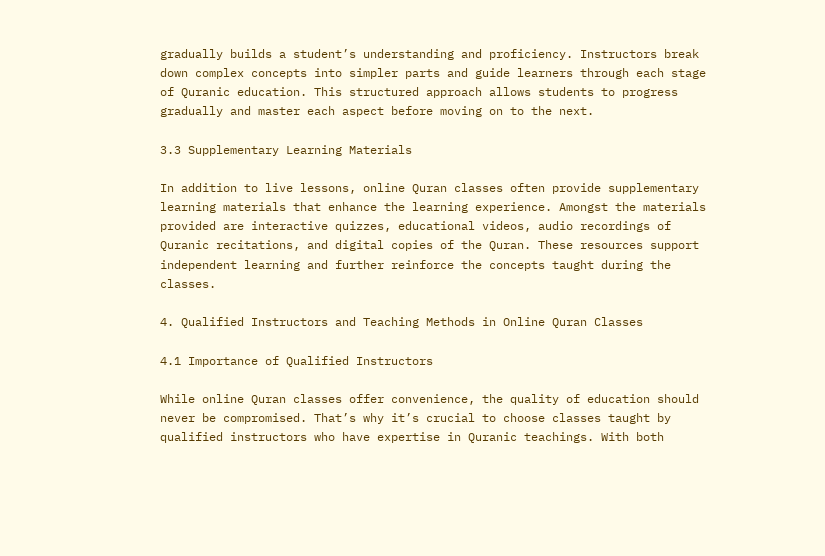gradually builds a student’s understanding and proficiency. Instructors break down complex concepts into simpler parts and guide learners through each stage of Quranic education. This structured approach allows students to progress gradually and master each aspect before moving on to the next.

3.3 Supplementary Learning Materials

In addition to live lessons, online Quran classes often provide supplementary learning materials that enhance the learning experience. Amongst the materials provided are interactive quizzes, educational videos, audio recordings of Quranic recitations, and digital copies of the Quran. These resources support independent learning and further reinforce the concepts taught during the classes.

4. Qualified Instructors and Teaching Methods in Online Quran Classes

4.1 Importance of Qualified Instructors

While online Quran classes offer convenience, the quality of education should never be compromised. That’s why it’s crucial to choose classes taught by qualified instructors who have expertise in Quranic teachings. With both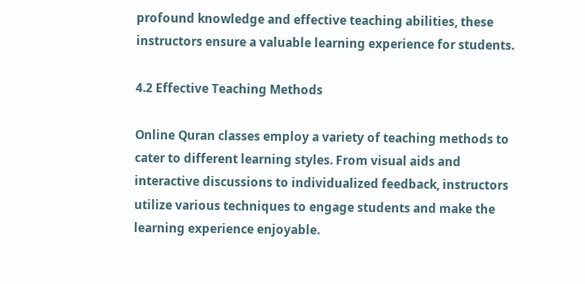profound knowledge and effective teaching abilities, these instructors ensure a valuable learning experience for students.

4.2 Effective Teaching Methods

Online Quran classes employ a variety of teaching methods to cater to different learning styles. From visual aids and interactive discussions to individualized feedback, instructors utilize various techniques to engage students and make the learning experience enjoyable.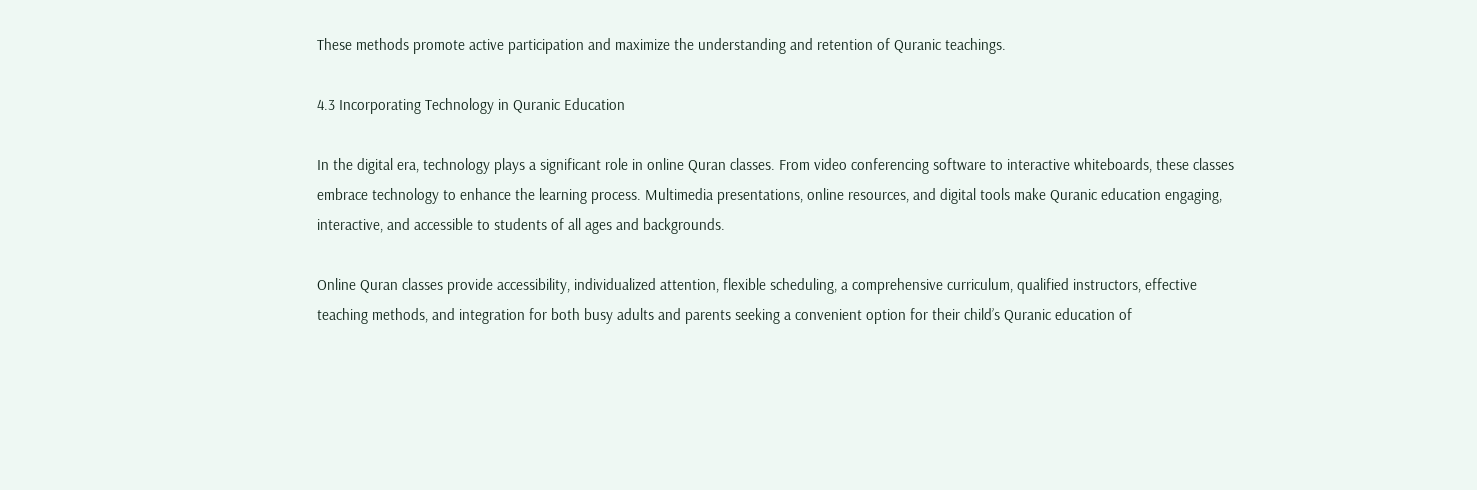These methods promote active participation and maximize the understanding and retention of Quranic teachings.

4.3 Incorporating Technology in Quranic Education

In the digital era, technology plays a significant role in online Quran classes. From video conferencing software to interactive whiteboards, these classes embrace technology to enhance the learning process. Multimedia presentations, online resources, and digital tools make Quranic education engaging, interactive, and accessible to students of all ages and backgrounds.

Online Quran classes provide accessibility, individualized attention, flexible scheduling, a comprehensive curriculum, qualified instructors, effective teaching methods, and integration for both busy adults and parents seeking a convenient option for their child’s Quranic education of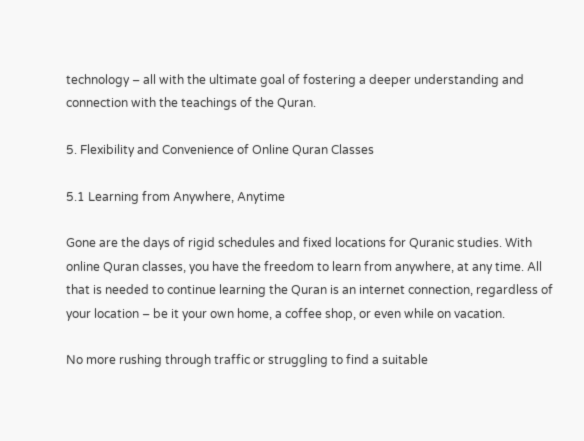technology – all with the ultimate goal of fostering a deeper understanding and connection with the teachings of the Quran.

5. Flexibility and Convenience of Online Quran Classes

5.1 Learning from Anywhere, Anytime

Gone are the days of rigid schedules and fixed locations for Quranic studies. With online Quran classes, you have the freedom to learn from anywhere, at any time. All that is needed to continue learning the Quran is an internet connection, regardless of your location – be it your own home, a coffee shop, or even while on vacation.

No more rushing through traffic or struggling to find a suitable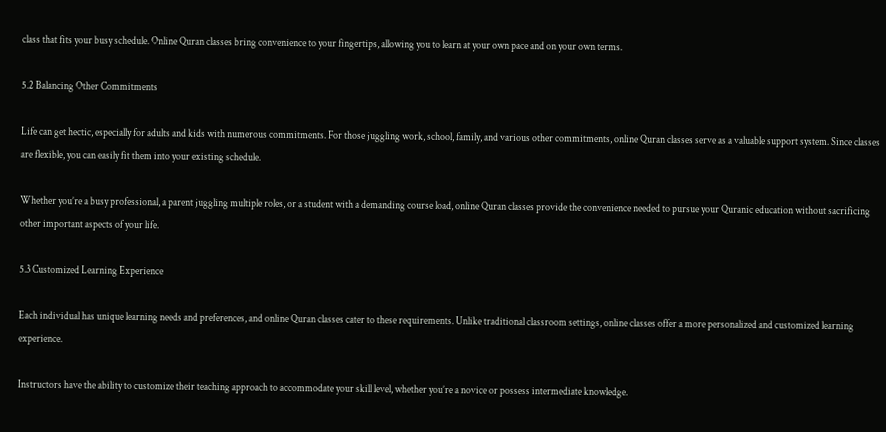class that fits your busy schedule. Online Quran classes bring convenience to your fingertips, allowing you to learn at your own pace and on your own terms.

5.2 Balancing Other Commitments

Life can get hectic, especially for adults and kids with numerous commitments. For those juggling work, school, family, and various other commitments, online Quran classes serve as a valuable support system. Since classes are flexible, you can easily fit them into your existing schedule.

Whether you’re a busy professional, a parent juggling multiple roles, or a student with a demanding course load, online Quran classes provide the convenience needed to pursue your Quranic education without sacrificing other important aspects of your life.

5.3 Customized Learning Experience

Each individual has unique learning needs and preferences, and online Quran classes cater to these requirements. Unlike traditional classroom settings, online classes offer a more personalized and customized learning experience.

Instructors have the ability to customize their teaching approach to accommodate your skill level, whether you’re a novice or possess intermediate knowledge.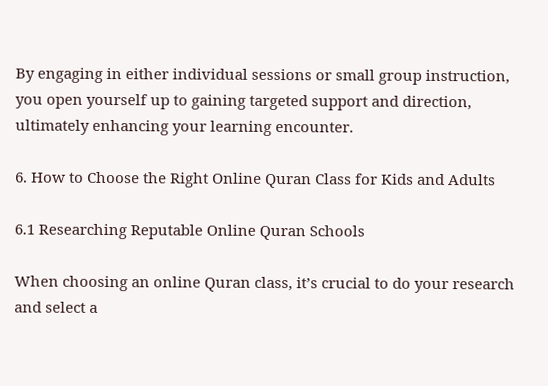By engaging in either individual sessions or small group instruction, you open yourself up to gaining targeted support and direction, ultimately enhancing your learning encounter.

6. How to Choose the Right Online Quran Class for Kids and Adults

6.1 Researching Reputable Online Quran Schools

When choosing an online Quran class, it’s crucial to do your research and select a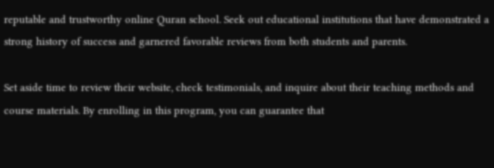reputable and trustworthy online Quran school. Seek out educational institutions that have demonstrated a strong history of success and garnered favorable reviews from both students and parents.

Set aside time to review their website, check testimonials, and inquire about their teaching methods and course materials. By enrolling in this program, you can guarantee that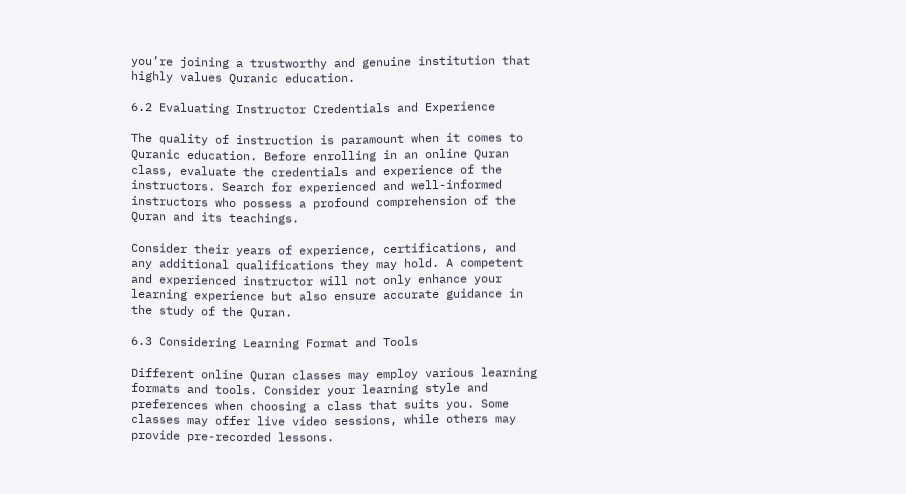you’re joining a trustworthy and genuine institution that highly values Quranic education.

6.2 Evaluating Instructor Credentials and Experience

The quality of instruction is paramount when it comes to Quranic education. Before enrolling in an online Quran class, evaluate the credentials and experience of the instructors. Search for experienced and well-informed instructors who possess a profound comprehension of the Quran and its teachings.

Consider their years of experience, certifications, and any additional qualifications they may hold. A competent and experienced instructor will not only enhance your learning experience but also ensure accurate guidance in the study of the Quran.

6.3 Considering Learning Format and Tools

Different online Quran classes may employ various learning formats and tools. Consider your learning style and preferences when choosing a class that suits you. Some classes may offer live video sessions, while others may provide pre-recorded lessons.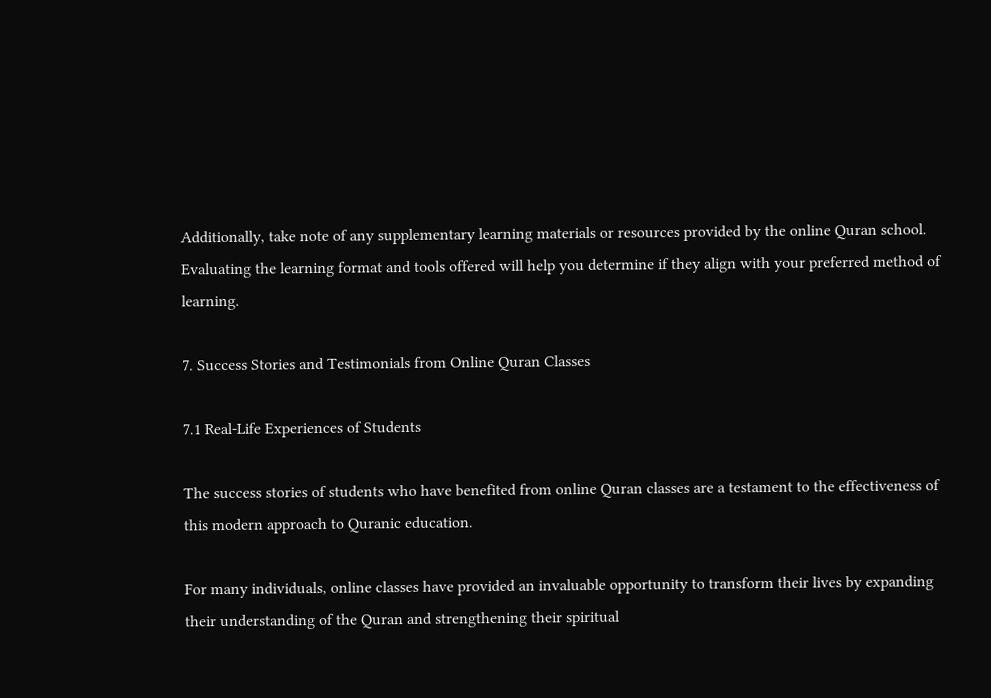Additionally, take note of any supplementary learning materials or resources provided by the online Quran school. Evaluating the learning format and tools offered will help you determine if they align with your preferred method of learning.

7. Success Stories and Testimonials from Online Quran Classes

7.1 Real-Life Experiences of Students

The success stories of students who have benefited from online Quran classes are a testament to the effectiveness of this modern approach to Quranic education.

For many individuals, online classes have provided an invaluable opportunity to transform their lives by expanding their understanding of the Quran and strengthening their spiritual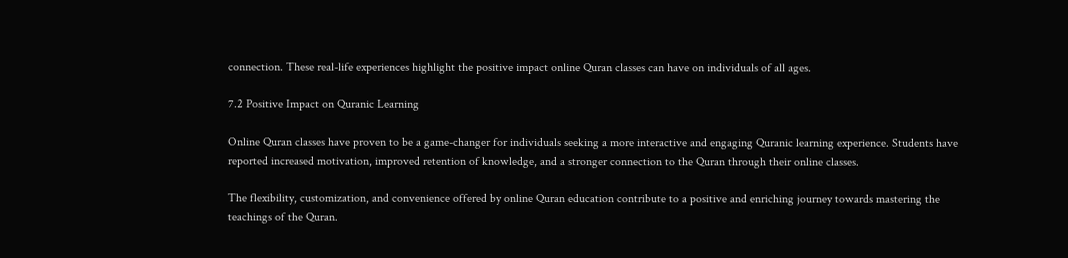connection. These real-life experiences highlight the positive impact online Quran classes can have on individuals of all ages.

7.2 Positive Impact on Quranic Learning

Online Quran classes have proven to be a game-changer for individuals seeking a more interactive and engaging Quranic learning experience. Students have reported increased motivation, improved retention of knowledge, and a stronger connection to the Quran through their online classes.

The flexibility, customization, and convenience offered by online Quran education contribute to a positive and enriching journey towards mastering the teachings of the Quran.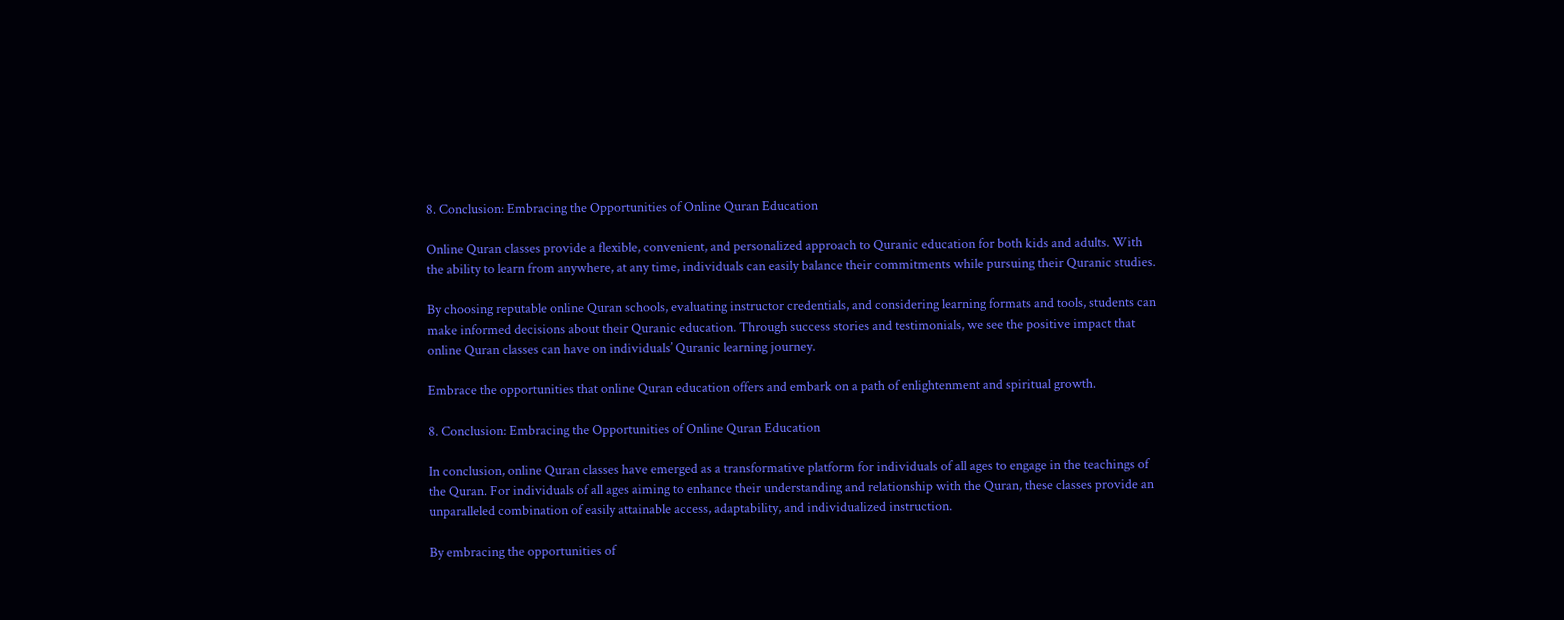8. Conclusion: Embracing the Opportunities of Online Quran Education

Online Quran classes provide a flexible, convenient, and personalized approach to Quranic education for both kids and adults. With the ability to learn from anywhere, at any time, individuals can easily balance their commitments while pursuing their Quranic studies.

By choosing reputable online Quran schools, evaluating instructor credentials, and considering learning formats and tools, students can make informed decisions about their Quranic education. Through success stories and testimonials, we see the positive impact that online Quran classes can have on individuals’ Quranic learning journey.

Embrace the opportunities that online Quran education offers and embark on a path of enlightenment and spiritual growth.

8. Conclusion: Embracing the Opportunities of Online Quran Education

In conclusion, online Quran classes have emerged as a transformative platform for individuals of all ages to engage in the teachings of the Quran. For individuals of all ages aiming to enhance their understanding and relationship with the Quran, these classes provide an unparalleled combination of easily attainable access, adaptability, and individualized instruction.

By embracing the opportunities of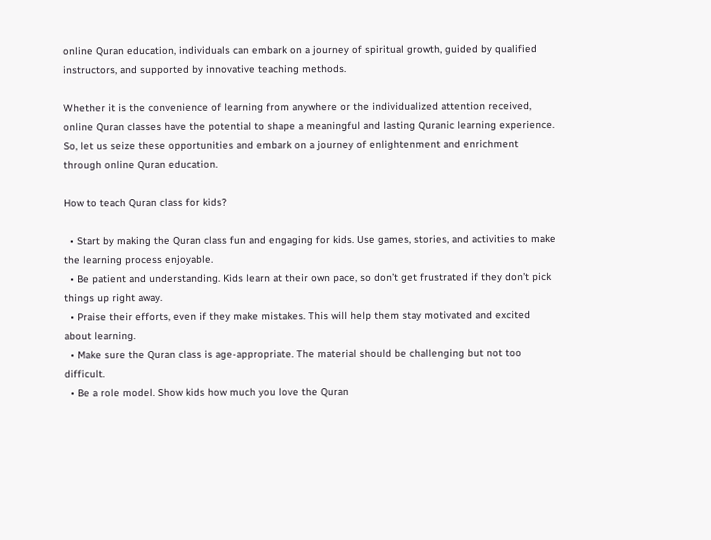online Quran education, individuals can embark on a journey of spiritual growth, guided by qualified instructors, and supported by innovative teaching methods.

Whether it is the convenience of learning from anywhere or the individualized attention received, online Quran classes have the potential to shape a meaningful and lasting Quranic learning experience. So, let us seize these opportunities and embark on a journey of enlightenment and enrichment through online Quran education.

How to teach Quran class for kids?

  • Start by making the Quran class fun and engaging for kids. Use games, stories, and activities to make the learning process enjoyable.
  • Be patient and understanding. Kids learn at their own pace, so don’t get frustrated if they don’t pick things up right away.
  • Praise their efforts, even if they make mistakes. This will help them stay motivated and excited about learning.
  • Make sure the Quran class is age-appropriate. The material should be challenging but not too difficult.
  • Be a role model. Show kids how much you love the Quran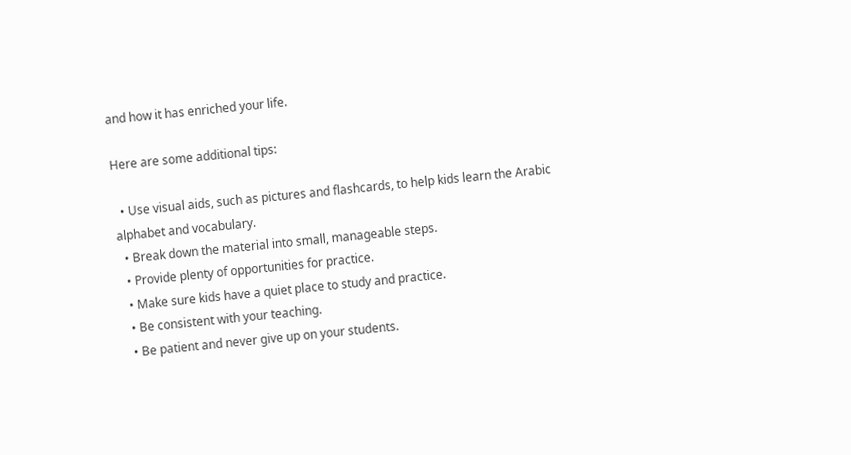and how it has enriched your life.

Here are some additional tips:

  • Use visual aids, such as pictures and flashcards, to help kids learn the Arabic alphabet and vocabulary.
  • Break down the material into small, manageable steps.
  • Provide plenty of opportunities for practice.
  • Make sure kids have a quiet place to study and practice.
  • Be consistent with your teaching.
  • Be patient and never give up on your students.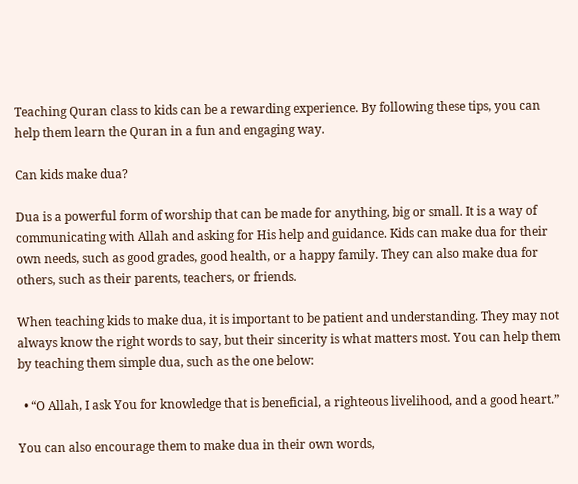Teaching Quran class to kids can be a rewarding experience. By following these tips, you can help them learn the Quran in a fun and engaging way.

Can kids make dua?

Dua is a powerful form of worship that can be made for anything, big or small. It is a way of communicating with Allah and asking for His help and guidance. Kids can make dua for their own needs, such as good grades, good health, or a happy family. They can also make dua for others, such as their parents, teachers, or friends.

When teaching kids to make dua, it is important to be patient and understanding. They may not always know the right words to say, but their sincerity is what matters most. You can help them by teaching them simple dua, such as the one below:

  • “O Allah, I ask You for knowledge that is beneficial, a righteous livelihood, and a good heart.”

You can also encourage them to make dua in their own words,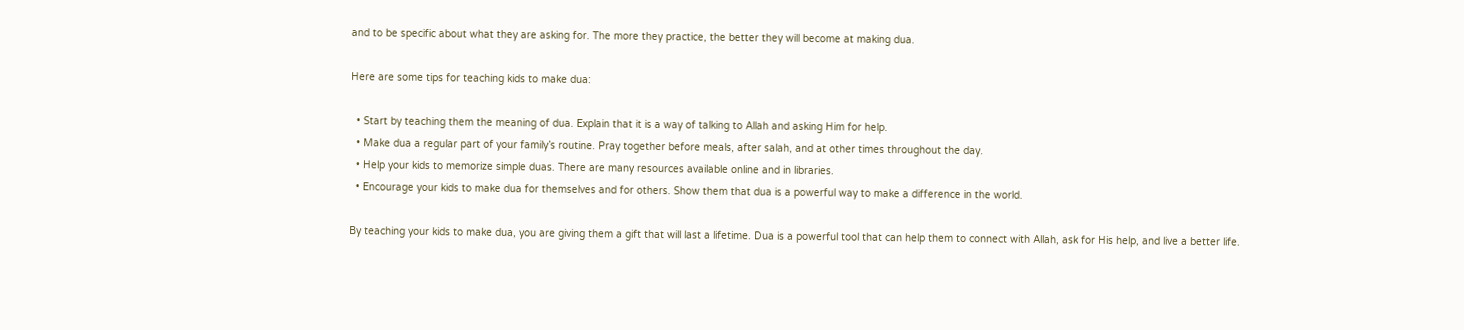and to be specific about what they are asking for. The more they practice, the better they will become at making dua.

Here are some tips for teaching kids to make dua:

  • Start by teaching them the meaning of dua. Explain that it is a way of talking to Allah and asking Him for help.
  • Make dua a regular part of your family’s routine. Pray together before meals, after salah, and at other times throughout the day.
  • Help your kids to memorize simple duas. There are many resources available online and in libraries.
  • Encourage your kids to make dua for themselves and for others. Show them that dua is a powerful way to make a difference in the world.

By teaching your kids to make dua, you are giving them a gift that will last a lifetime. Dua is a powerful tool that can help them to connect with Allah, ask for His help, and live a better life.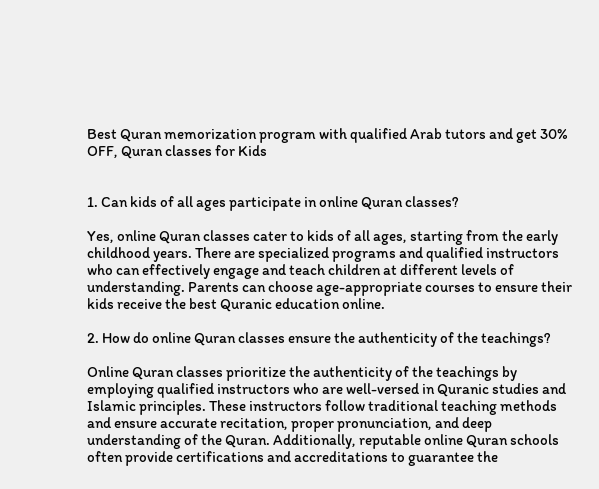Best Quran memorization program with qualified Arab tutors and get 30% OFF, Quran classes for Kids


1. Can kids of all ages participate in online Quran classes?

Yes, online Quran classes cater to kids of all ages, starting from the early childhood years. There are specialized programs and qualified instructors who can effectively engage and teach children at different levels of understanding. Parents can choose age-appropriate courses to ensure their kids receive the best Quranic education online.

2. How do online Quran classes ensure the authenticity of the teachings?

Online Quran classes prioritize the authenticity of the teachings by employing qualified instructors who are well-versed in Quranic studies and Islamic principles. These instructors follow traditional teaching methods and ensure accurate recitation, proper pronunciation, and deep understanding of the Quran. Additionally, reputable online Quran schools often provide certifications and accreditations to guarantee the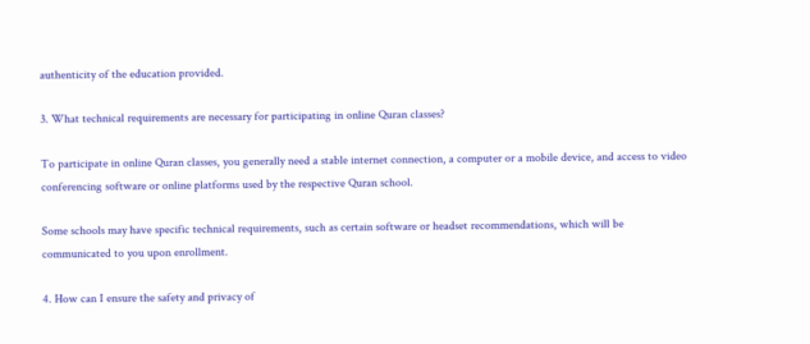authenticity of the education provided.

3. What technical requirements are necessary for participating in online Quran classes?

To participate in online Quran classes, you generally need a stable internet connection, a computer or a mobile device, and access to video conferencing software or online platforms used by the respective Quran school.

Some schools may have specific technical requirements, such as certain software or headset recommendations, which will be communicated to you upon enrollment.

4. How can I ensure the safety and privacy of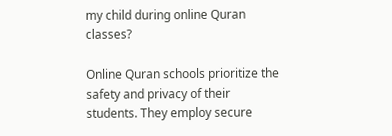my child during online Quran classes?

Online Quran schools prioritize the safety and privacy of their students. They employ secure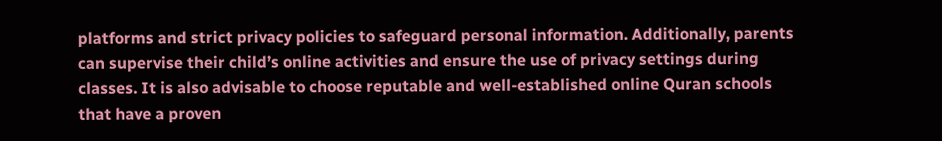platforms and strict privacy policies to safeguard personal information. Additionally, parents can supervise their child’s online activities and ensure the use of privacy settings during classes. It is also advisable to choose reputable and well-established online Quran schools that have a proven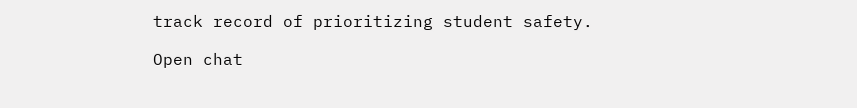track record of prioritizing student safety.

Open chat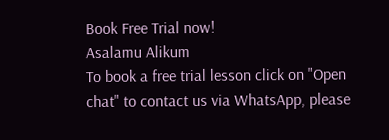Book Free Trial now!
Asalamu Alikum
To book a free trial lesson click on "Open chat" to contact us via WhatsApp, please